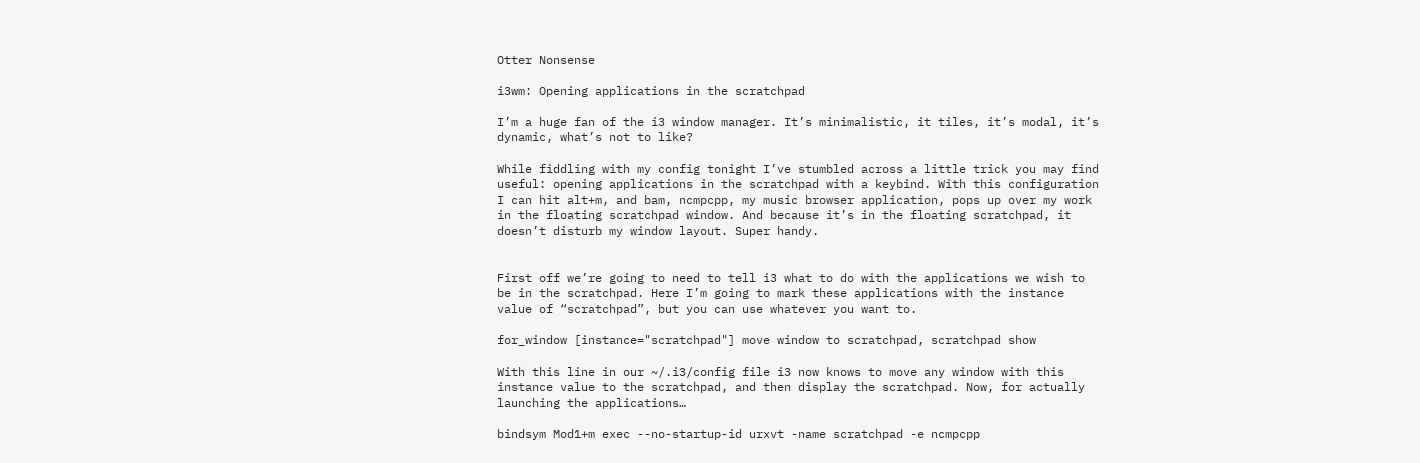Otter Nonsense

i3wm: Opening applications in the scratchpad

I’m a huge fan of the i3 window manager. It’s minimalistic, it tiles, it’s modal, it’s dynamic, what’s not to like?

While fiddling with my config tonight I’ve stumbled across a little trick you may find useful: opening applications in the scratchpad with a keybind. With this configuration I can hit alt+m, and bam, ncmpcpp, my music browser application, pops up over my work in the floating scratchpad window. And because it’s in the floating scratchpad, it doesn’t disturb my window layout. Super handy.


First off we’re going to need to tell i3 what to do with the applications we wish to be in the scratchpad. Here I’m going to mark these applications with the instance value of “scratchpad”, but you can use whatever you want to.

for_window [instance="scratchpad"] move window to scratchpad, scratchpad show

With this line in our ~/.i3/config file i3 now knows to move any window with this instance value to the scratchpad, and then display the scratchpad. Now, for actually launching the applications…

bindsym Mod1+m exec --no-startup-id urxvt -name scratchpad -e ncmpcpp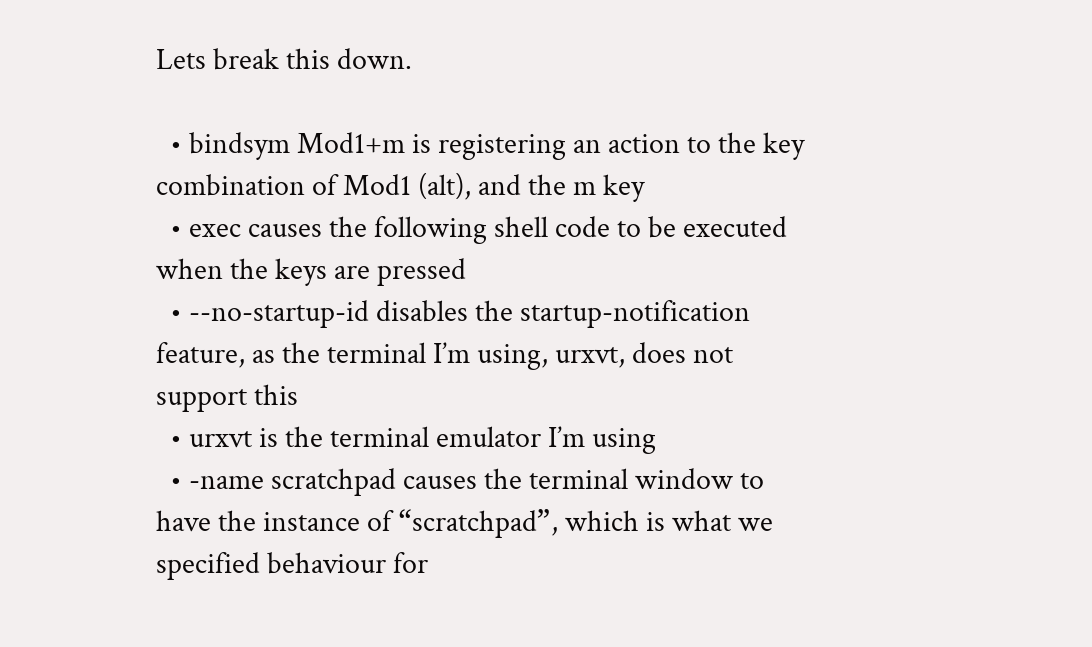Lets break this down.

  • bindsym Mod1+m is registering an action to the key combination of Mod1 (alt), and the m key
  • exec causes the following shell code to be executed when the keys are pressed
  • --no-startup-id disables the startup-notification feature, as the terminal I’m using, urxvt, does not support this
  • urxvt is the terminal emulator I’m using
  • -name scratchpad causes the terminal window to have the instance of “scratchpad”, which is what we specified behaviour for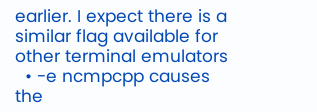earlier. I expect there is a similar flag available for other terminal emulators
  • -e ncmpcpp causes the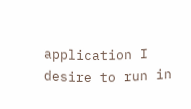application I desire to run in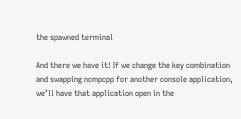the spawned terminal

And there we have it! If we change the key combination and swapping ncmpcpp for another console application, we’ll have that application open in the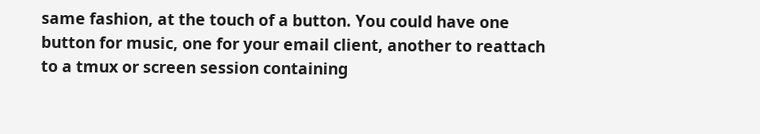same fashion, at the touch of a button. You could have one button for music, one for your email client, another to reattach to a tmux or screen session containing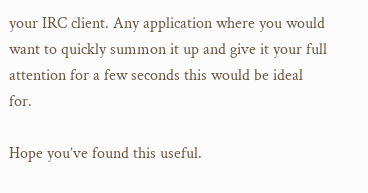your IRC client. Any application where you would want to quickly summon it up and give it your full attention for a few seconds this would be ideal for.

Hope you’ve found this useful.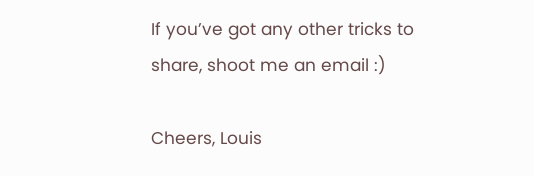If you’ve got any other tricks to share, shoot me an email :)

Cheers, Louis